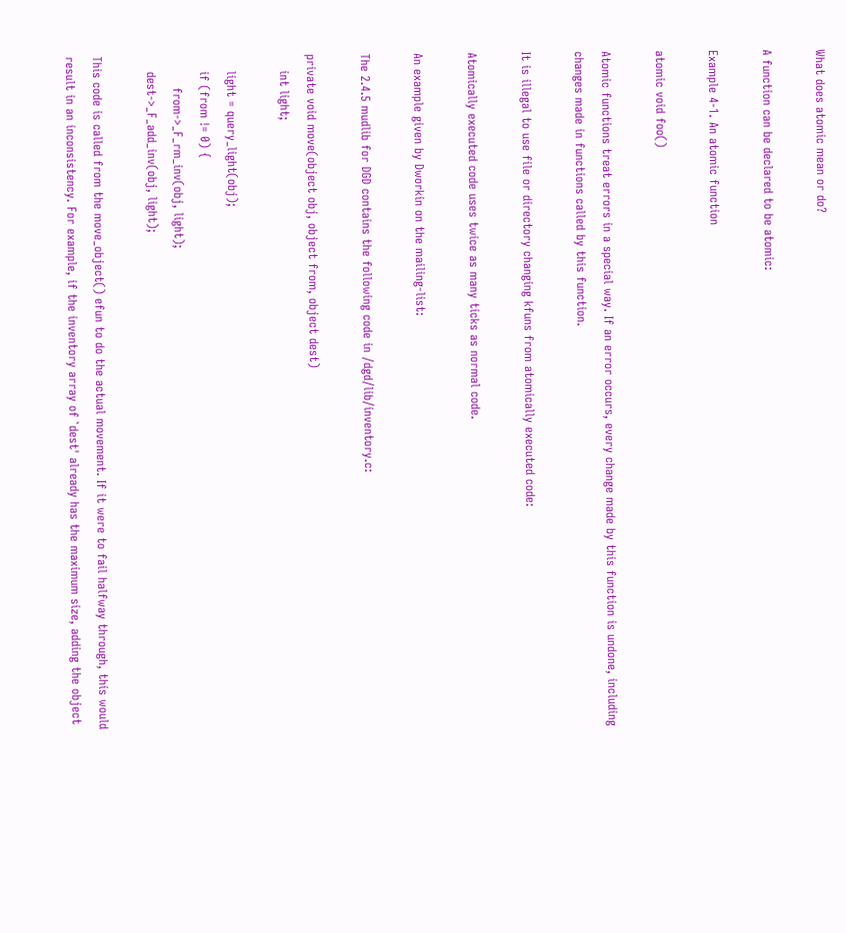What does atomic mean or do?

A function can be declared to be atomic:

Example 4-1. An atomic function

atomic void foo()

Atomic functions treat errors in a special way. If an error occurs, every change made by this function is undone, including changes made in functions called by this function.

It is illegal to use file or directory changing kfuns from atomically executed code:

Atomically executed code uses twice as many ticks as normal code.

An example given by Dworkin on the mailing-list:

The 2.4.5 mudlib for DGD contains the following code in /dgd/lib/inventory.c:

private void move(object obj, object from, object dest)
    int light;

    light = query_light(obj);
    if (from != 0) {
        from->_F_rm_inv(obj, light);
    dest->_F_add_inv(obj, light);

This code is called from the move_object() efun to do the actual movement. If it were to fail halfway through, this would result in an inconsistency. For example, if the inventory array of `dest' already has the maximum size, adding the object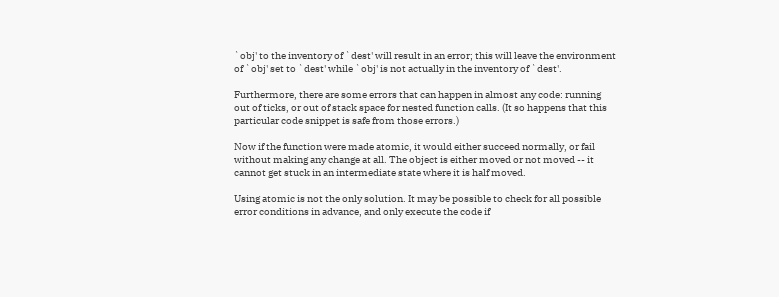`obj' to the inventory of `dest' will result in an error; this will leave the environment of `obj' set to `dest' while `obj' is not actually in the inventory of `dest'.

Furthermore, there are some errors that can happen in almost any code: running out of ticks, or out of stack space for nested function calls. (It so happens that this particular code snippet is safe from those errors.)

Now if the function were made atomic, it would either succeed normally, or fail without making any change at all. The object is either moved or not moved -- it cannot get stuck in an intermediate state where it is half moved.

Using atomic is not the only solution. It may be possible to check for all possible error conditions in advance, and only execute the code if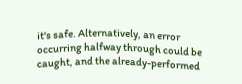it's safe. Alternatively, an error occurring halfway through could be caught, and the already-performed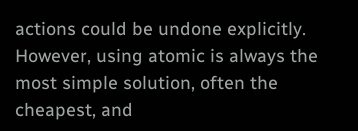actions could be undone explicitly. However, using atomic is always the most simple solution, often the cheapest, and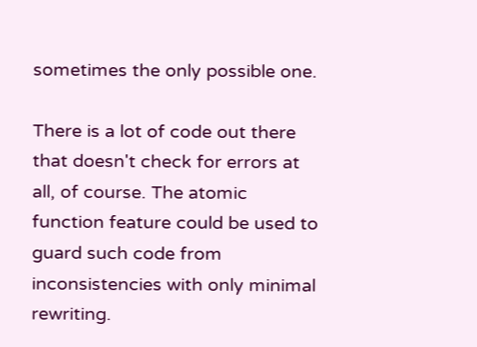sometimes the only possible one.

There is a lot of code out there that doesn't check for errors at all, of course. The atomic function feature could be used to guard such code from inconsistencies with only minimal rewriting.